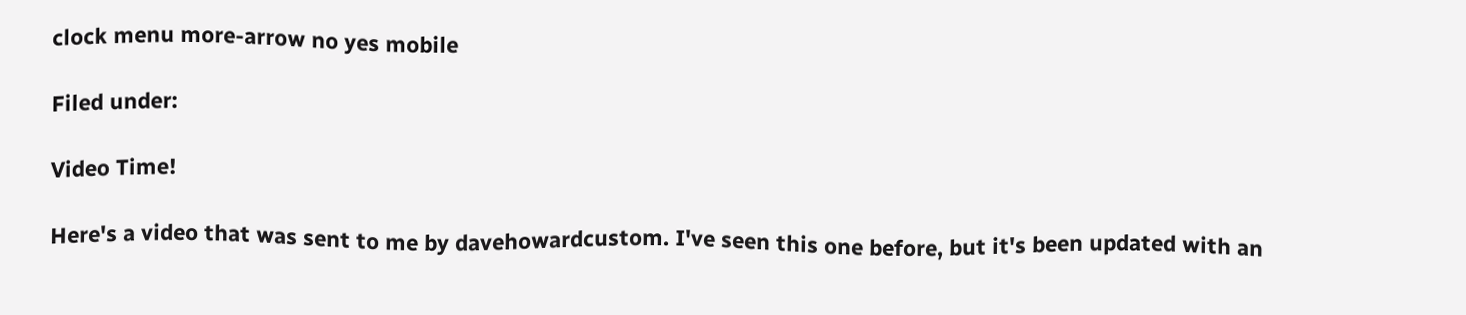clock menu more-arrow no yes mobile

Filed under:

Video Time!

Here's a video that was sent to me by davehowardcustom. I've seen this one before, but it's been updated with an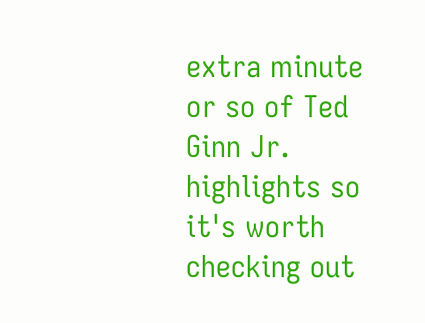extra minute or so of Ted Ginn Jr. highlights so it's worth checking out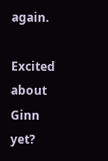again.

Excited about Ginn yet?